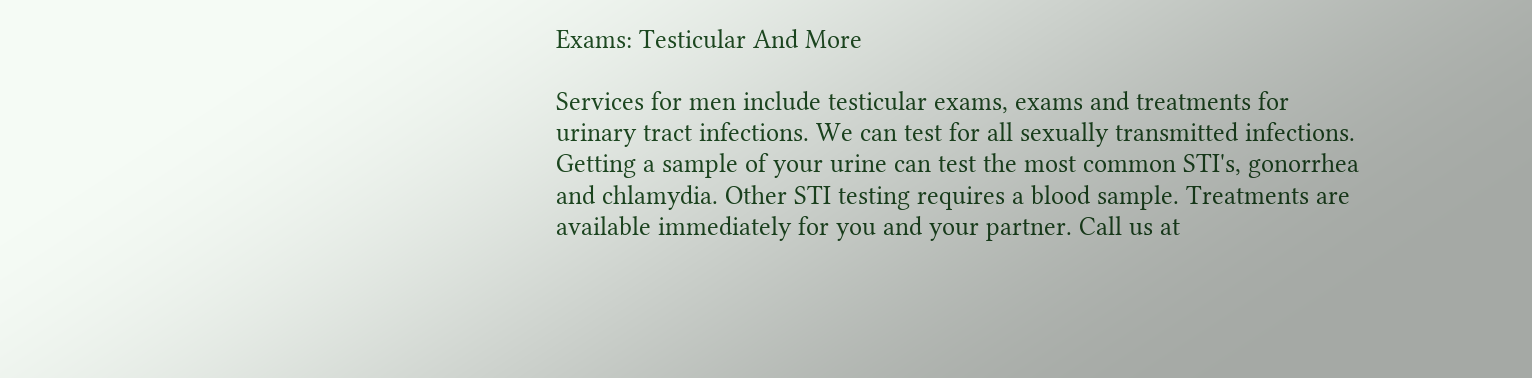Exams: Testicular And More

Services for men include testicular exams, exams and treatments for urinary tract infections. We can test for all sexually transmitted infections. Getting a sample of your urine can test the most common STI's, gonorrhea and chlamydia. Other STI testing requires a blood sample. Treatments are available immediately for you and your partner. Call us at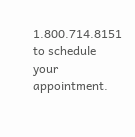1.800.714.8151 to schedule your appointment.